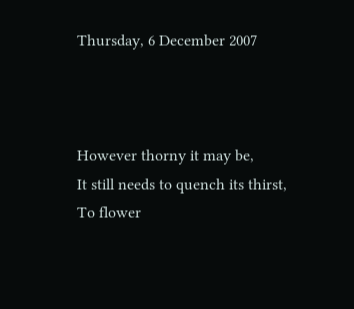Thursday, 6 December 2007



However thorny it may be,
It still needs to quench its thirst,
To flower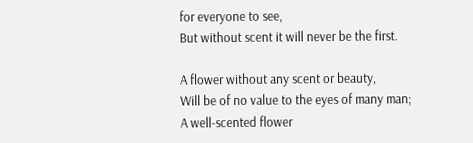for everyone to see,
But without scent it will never be the first.

A flower without any scent or beauty,
Will be of no value to the eyes of many man;
A well-scented flower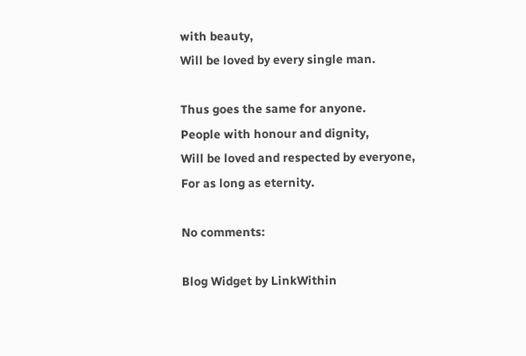with beauty,
Will be loved by every single man.

Thus goes the same for anyone.
People with honour and dignity,
Will be loved and respected by everyone,
For as long as eternity.

No comments:

Blog Widget by LinkWithin